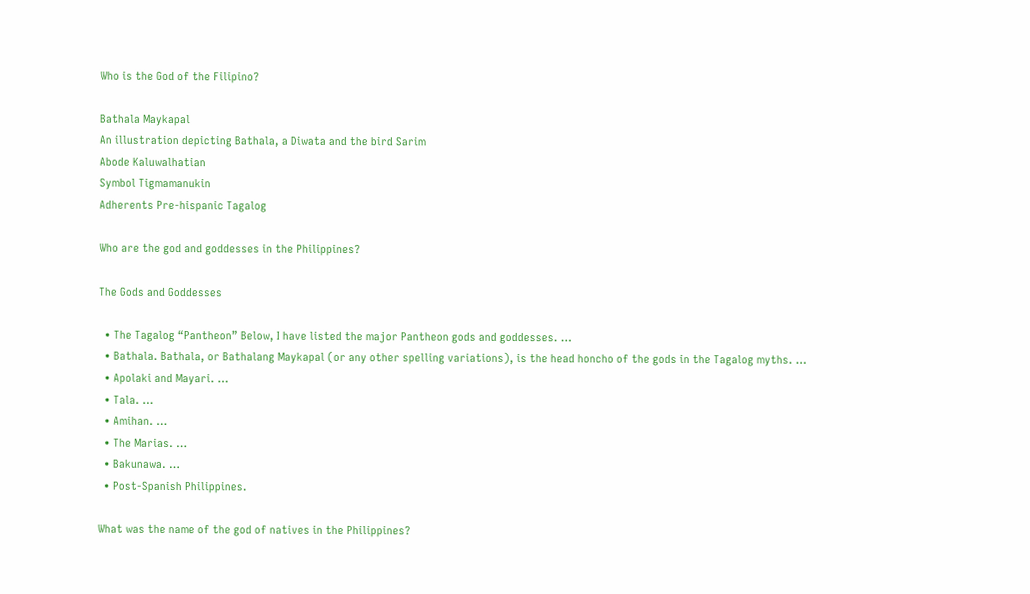Who is the God of the Filipino?

Bathala Maykapal
An illustration depicting Bathala, a Diwata and the bird Sarim
Abode Kaluwalhatian
Symbol Tigmamanukin
Adherents Pre-hispanic Tagalog

Who are the god and goddesses in the Philippines?

The Gods and Goddesses

  • The Tagalog “Pantheon” Below, I have listed the major Pantheon gods and goddesses. …
  • Bathala. Bathala, or Bathalang Maykapal (or any other spelling variations), is the head honcho of the gods in the Tagalog myths. …
  • Apolaki and Mayari. …
  • Tala. …
  • Amihan. …
  • The Marias. …
  • Bakunawa. …
  • Post-Spanish Philippines.

What was the name of the god of natives in the Philippines?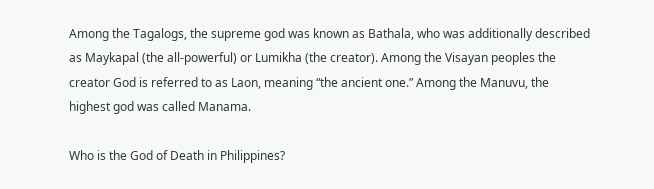Among the Tagalogs, the supreme god was known as Bathala, who was additionally described as Maykapal (the all-powerful) or Lumikha (the creator). Among the Visayan peoples the creator God is referred to as Laon, meaning “the ancient one.” Among the Manuvu, the highest god was called Manama.

Who is the God of Death in Philippines?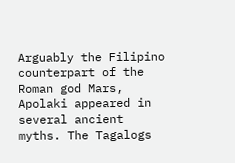Arguably the Filipino counterpart of the Roman god Mars, Apolaki appeared in several ancient myths. The Tagalogs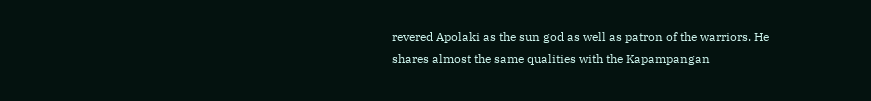revered Apolaki as the sun god as well as patron of the warriors. He shares almost the same qualities with the Kapampangan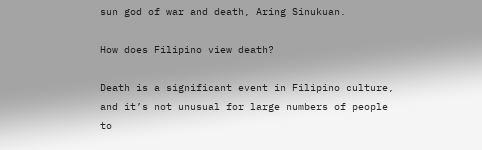sun god of war and death, Aring Sinukuan.

How does Filipino view death?

Death is a significant event in Filipino culture, and it’s not unusual for large numbers of people to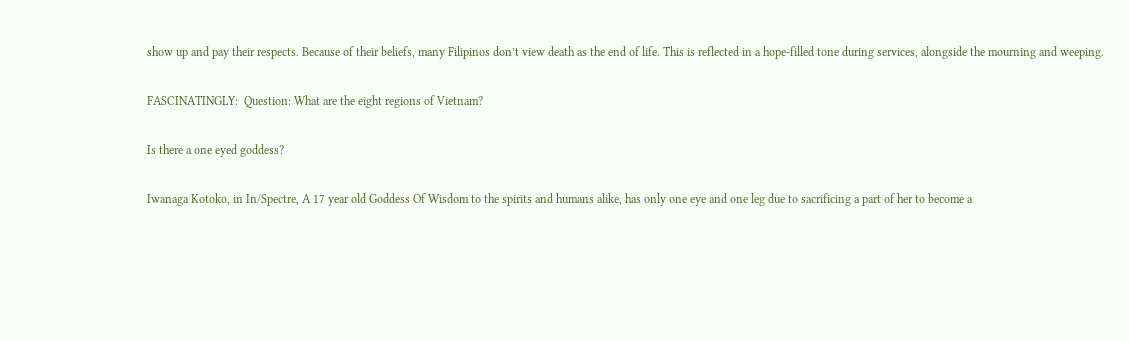show up and pay their respects. Because of their beliefs, many Filipinos don’t view death as the end of life. This is reflected in a hope-filled tone during services, alongside the mourning and weeping.

FASCINATINGLY:  Question: What are the eight regions of Vietnam?

Is there a one eyed goddess?

Iwanaga Kotoko, in In/Spectre, A 17 year old Goddess Of Wisdom to the spirits and humans alike, has only one eye and one leg due to sacrificing a part of her to become a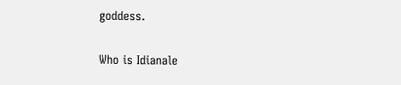goddess.

Who is Idianale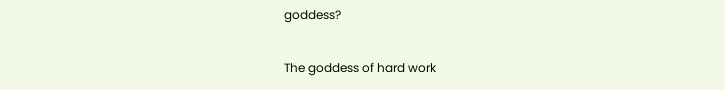goddess?

The goddess of hard work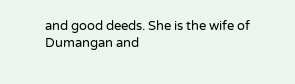and good deeds. She is the wife of Dumangan and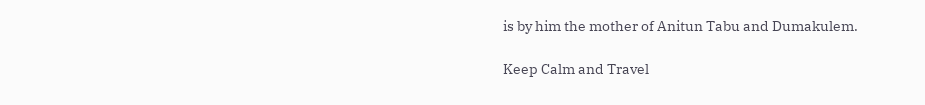is by him the mother of Anitun Tabu and Dumakulem.

Keep Calm and Travel